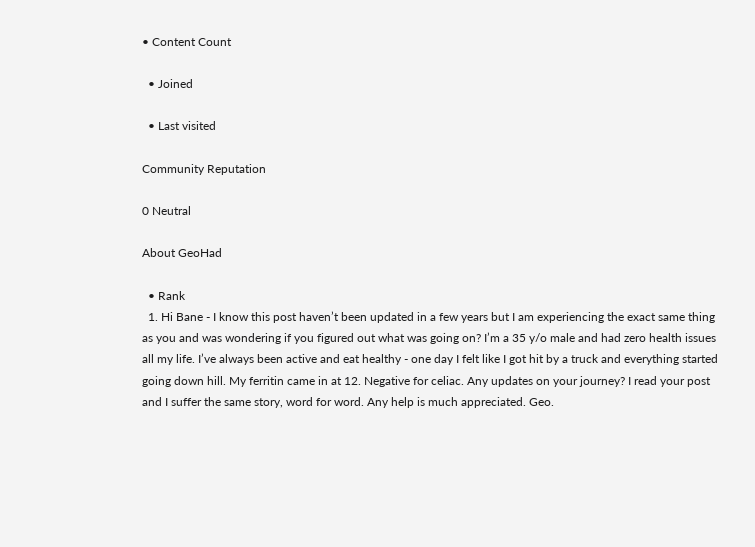• Content Count

  • Joined

  • Last visited

Community Reputation

0 Neutral

About GeoHad

  • Rank
  1. Hi Bane - I know this post haven’t been updated in a few years but I am experiencing the exact same thing as you and was wondering if you figured out what was going on? I’m a 35 y/o male and had zero health issues all my life. I’ve always been active and eat healthy - one day I felt like I got hit by a truck and everything started going down hill. My ferritin came in at 12. Negative for celiac. Any updates on your journey? I read your post and I suffer the same story, word for word. Any help is much appreciated. Geo.